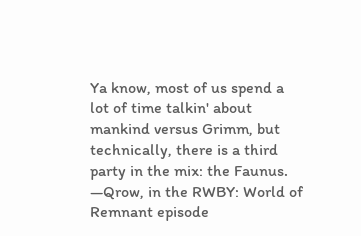Ya know, most of us spend a lot of time talkin' about mankind versus Grimm, but technically, there is a third party in the mix: the Faunus.
—Qrow, in the RWBY: World of Remnant episode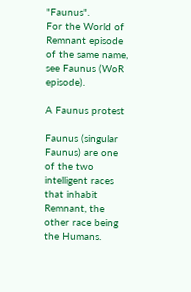"Faunus".
For the World of Remnant episode of the same name, see Faunus (WoR episode).

A Faunus protest

Faunus (singular Faunus) are one of the two intelligent races that inhabit Remnant, the other race being the Humans.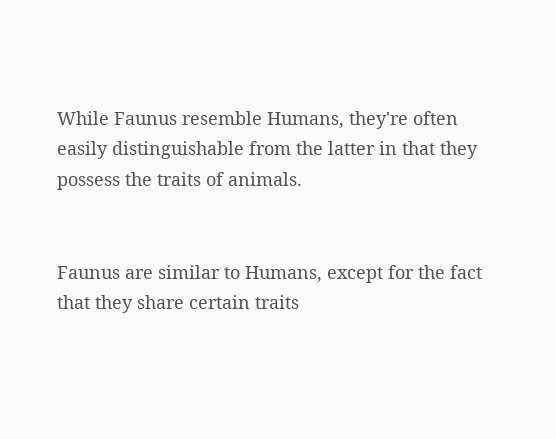While Faunus resemble Humans, they're often easily distinguishable from the latter in that they possess the traits of animals.


Faunus are similar to Humans, except for the fact that they share certain traits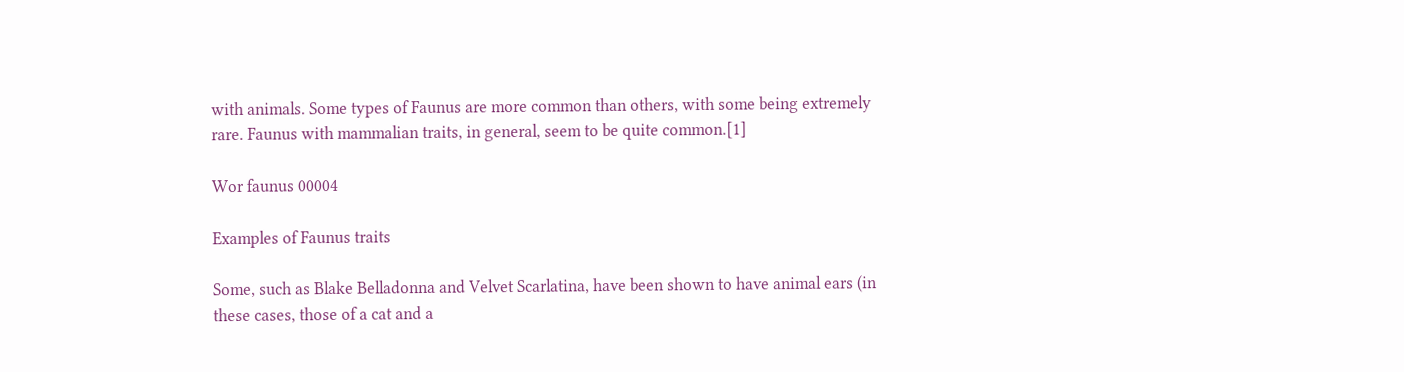with animals. Some types of Faunus are more common than others, with some being extremely rare. Faunus with mammalian traits, in general, seem to be quite common.[1]

Wor faunus 00004

Examples of Faunus traits

Some, such as Blake Belladonna and Velvet Scarlatina, have been shown to have animal ears (in these cases, those of a cat and a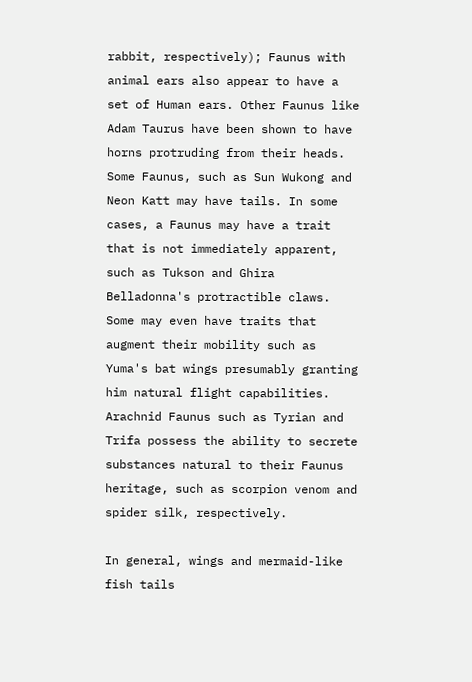rabbit, respectively); Faunus with animal ears also appear to have a set of Human ears. Other Faunus like Adam Taurus have been shown to have horns protruding from their heads. Some Faunus, such as Sun Wukong and Neon Katt may have tails. In some cases, a Faunus may have a trait that is not immediately apparent, such as Tukson and Ghira Belladonna's protractible claws. Some may even have traits that augment their mobility such as Yuma's bat wings presumably granting him natural flight capabilities. Arachnid Faunus such as Tyrian and Trifa possess the ability to secrete substances natural to their Faunus heritage, such as scorpion venom and spider silk, respectively.

In general, wings and mermaid-like fish tails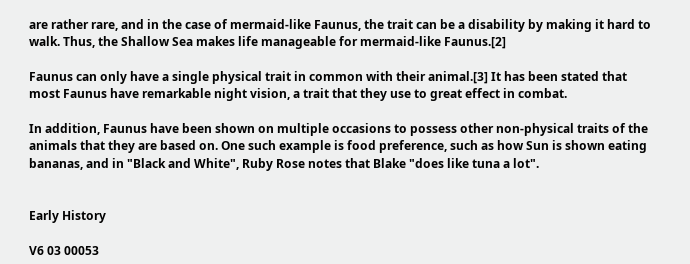are rather rare, and in the case of mermaid-like Faunus, the trait can be a disability by making it hard to walk. Thus, the Shallow Sea makes life manageable for mermaid-like Faunus.[2]

Faunus can only have a single physical trait in common with their animal.[3] It has been stated that most Faunus have remarkable night vision, a trait that they use to great effect in combat.

In addition, Faunus have been shown on multiple occasions to possess other non-physical traits of the animals that they are based on. One such example is food preference, such as how Sun is shown eating bananas, and in "Black and White", Ruby Rose notes that Blake "does like tuna a lot".


Early History

V6 03 00053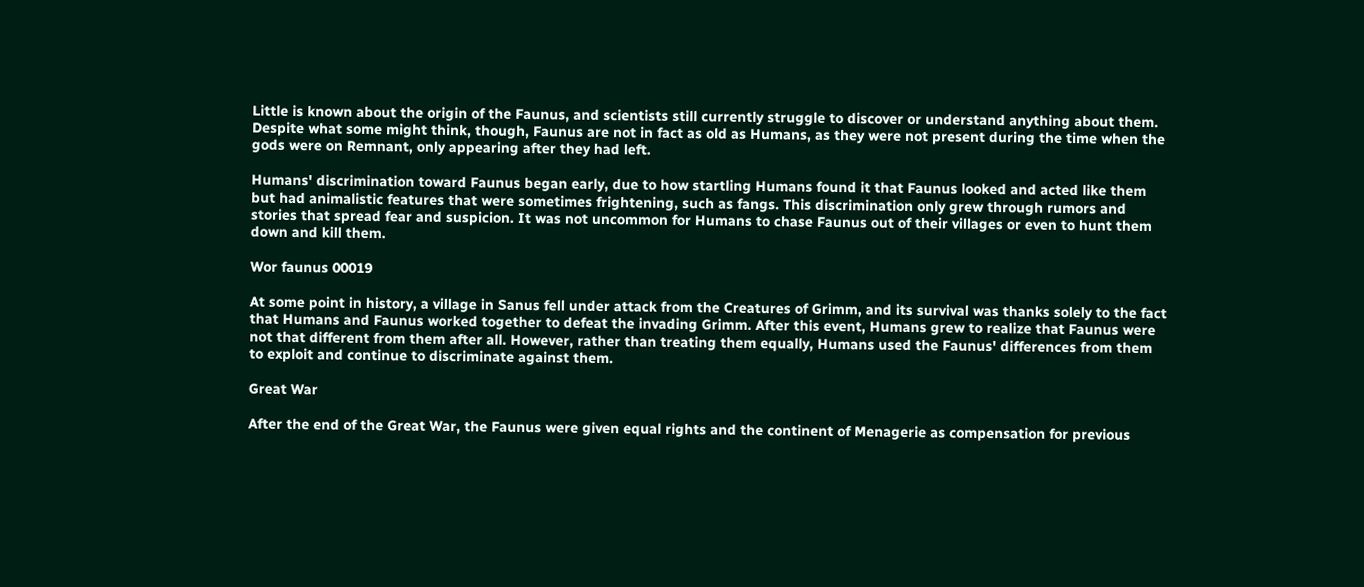Little is known about the origin of the Faunus, and scientists still currently struggle to discover or understand anything about them. Despite what some might think, though, Faunus are not in fact as old as Humans, as they were not present during the time when the gods were on Remnant, only appearing after they had left.

Humans' discrimination toward Faunus began early, due to how startling Humans found it that Faunus looked and acted like them but had animalistic features that were sometimes frightening, such as fangs. This discrimination only grew through rumors and stories that spread fear and suspicion. It was not uncommon for Humans to chase Faunus out of their villages or even to hunt them down and kill them.

Wor faunus 00019

At some point in history, a village in Sanus fell under attack from the Creatures of Grimm, and its survival was thanks solely to the fact that Humans and Faunus worked together to defeat the invading Grimm. After this event, Humans grew to realize that Faunus were not that different from them after all. However, rather than treating them equally, Humans used the Faunus' differences from them to exploit and continue to discriminate against them.

Great War

After the end of the Great War, the Faunus were given equal rights and the continent of Menagerie as compensation for previous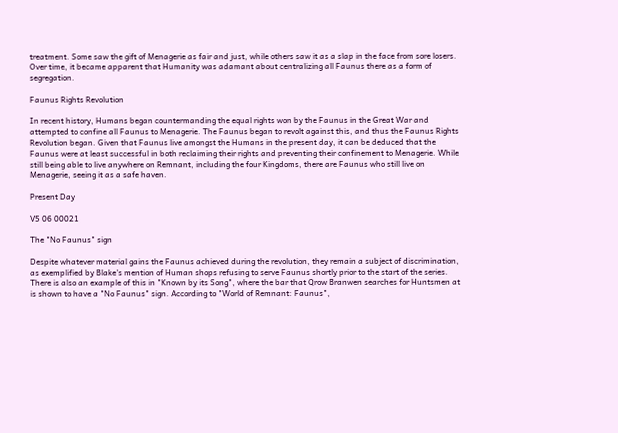treatment. Some saw the gift of Menagerie as fair and just, while others saw it as a slap in the face from sore losers. Over time, it became apparent that Humanity was adamant about centralizing all Faunus there as a form of segregation.

Faunus Rights Revolution

In recent history, Humans began countermanding the equal rights won by the Faunus in the Great War and attempted to confine all Faunus to Menagerie. The Faunus began to revolt against this, and thus the Faunus Rights Revolution began. Given that Faunus live amongst the Humans in the present day, it can be deduced that the Faunus were at least successful in both reclaiming their rights and preventing their confinement to Menagerie. While still being able to live anywhere on Remnant, including the four Kingdoms, there are Faunus who still live on Menagerie, seeing it as a safe haven.

Present Day

V5 06 00021

The "No Faunus" sign

Despite whatever material gains the Faunus achieved during the revolution, they remain a subject of discrimination, as exemplified by Blake's mention of Human shops refusing to serve Faunus shortly prior to the start of the series. There is also an example of this in "Known by its Song", where the bar that Qrow Branwen searches for Huntsmen at is shown to have a "No Faunus" sign. According to "World of Remnant: Faunus",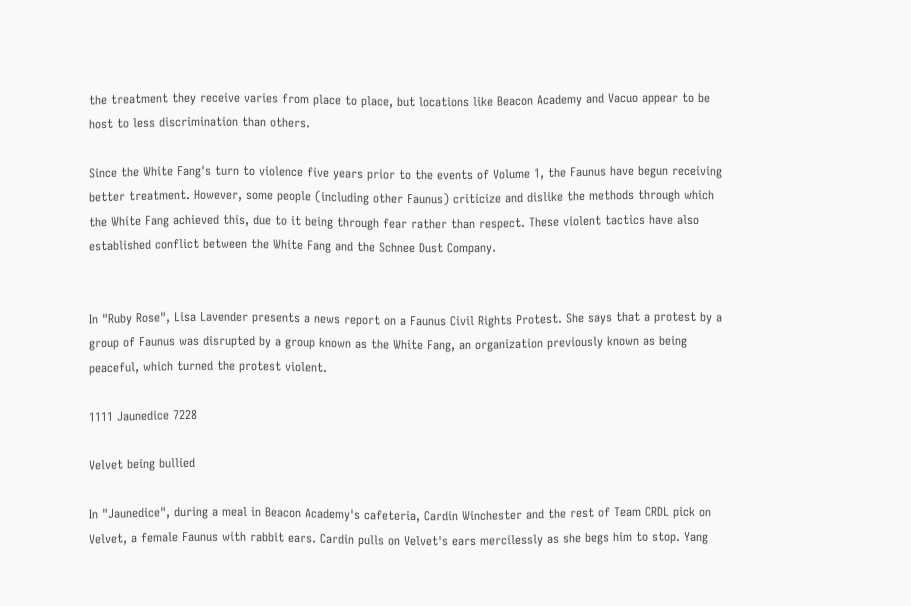the treatment they receive varies from place to place, but locations like Beacon Academy and Vacuo appear to be host to less discrimination than others.

Since the White Fang's turn to violence five years prior to the events of Volume 1, the Faunus have begun receiving better treatment. However, some people (including other Faunus) criticize and dislike the methods through which the White Fang achieved this, due to it being through fear rather than respect. These violent tactics have also established conflict between the White Fang and the Schnee Dust Company.


In "Ruby Rose", Lisa Lavender presents a news report on a Faunus Civil Rights Protest. She says that a protest by a group of Faunus was disrupted by a group known as the White Fang, an organization previously known as being peaceful, which turned the protest violent.

1111 Jaunedice 7228

Velvet being bullied

In "Jaunedice", during a meal in Beacon Academy's cafeteria, Cardin Winchester and the rest of Team CRDL pick on Velvet, a female Faunus with rabbit ears. Cardin pulls on Velvet's ears mercilessly as she begs him to stop. Yang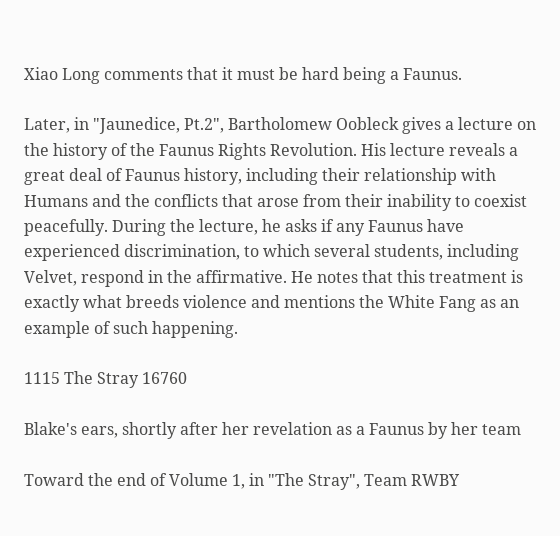Xiao Long comments that it must be hard being a Faunus.

Later, in "Jaunedice, Pt.2", Bartholomew Oobleck gives a lecture on the history of the Faunus Rights Revolution. His lecture reveals a great deal of Faunus history, including their relationship with Humans and the conflicts that arose from their inability to coexist peacefully. During the lecture, he asks if any Faunus have experienced discrimination, to which several students, including Velvet, respond in the affirmative. He notes that this treatment is exactly what breeds violence and mentions the White Fang as an example of such happening.

1115 The Stray 16760

Blake's ears, shortly after her revelation as a Faunus by her team

Toward the end of Volume 1, in "The Stray", Team RWBY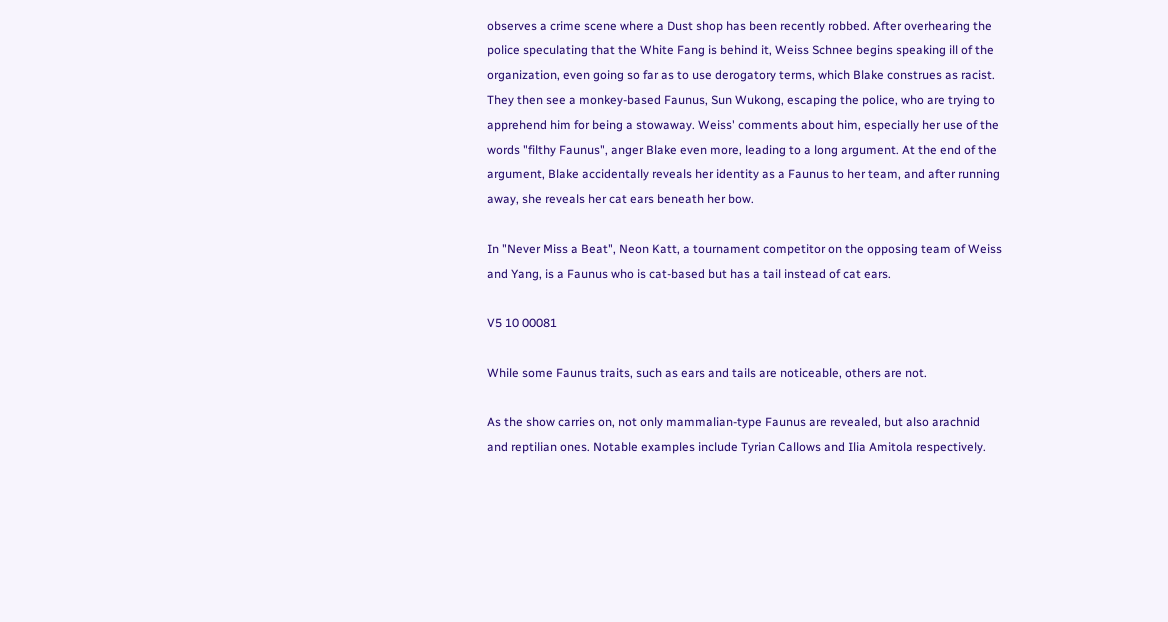observes a crime scene where a Dust shop has been recently robbed. After overhearing the police speculating that the White Fang is behind it, Weiss Schnee begins speaking ill of the organization, even going so far as to use derogatory terms, which Blake construes as racist. They then see a monkey-based Faunus, Sun Wukong, escaping the police, who are trying to apprehend him for being a stowaway. Weiss' comments about him, especially her use of the words "filthy Faunus", anger Blake even more, leading to a long argument. At the end of the argument, Blake accidentally reveals her identity as a Faunus to her team, and after running away, she reveals her cat ears beneath her bow.

In "Never Miss a Beat", Neon Katt, a tournament competitor on the opposing team of Weiss and Yang, is a Faunus who is cat-based but has a tail instead of cat ears.

V5 10 00081

While some Faunus traits, such as ears and tails are noticeable, others are not.

As the show carries on, not only mammalian-type Faunus are revealed, but also arachnid and reptilian ones. Notable examples include Tyrian Callows and Ilia Amitola respectively.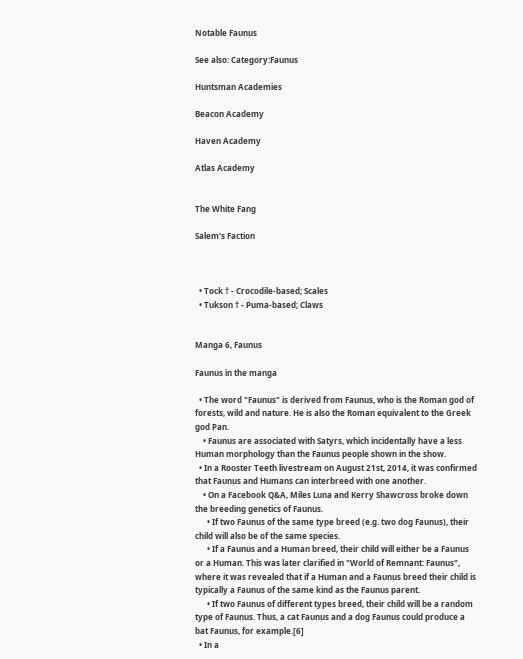Notable Faunus

See also: Category:Faunus

Huntsman Academies

Beacon Academy

Haven Academy

Atlas Academy


The White Fang

Salem's Faction



  • Tock † - Crocodile-based; Scales
  • Tukson † - Puma-based; Claws


Manga 6, Faunus

Faunus in the manga

  • The word "Faunus" is derived from Faunus, who is the Roman god of forests, wild and nature. He is also the Roman equivalent to the Greek god Pan.
    • Faunus are associated with Satyrs, which incidentally have a less Human morphology than the Faunus people shown in the show.
  • In a Rooster Teeth livestream on August 21st, 2014, it was confirmed that Faunus and Humans can interbreed with one another.
    • On a Facebook Q&A, Miles Luna and Kerry Shawcross broke down the breeding genetics of Faunus.
      • If two Faunus of the same type breed (e.g. two dog Faunus), their child will also be of the same species.
      • If a Faunus and a Human breed, their child will either be a Faunus or a Human. This was later clarified in "World of Remnant: Faunus", where it was revealed that if a Human and a Faunus breed their child is typically a Faunus of the same kind as the Faunus parent.
      • If two Faunus of different types breed, their child will be a random type of Faunus. Thus, a cat Faunus and a dog Faunus could produce a bat Faunus, for example.[6]
  • In a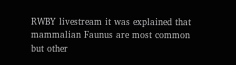RWBY livestream it was explained that mammalian Faunus are most common but other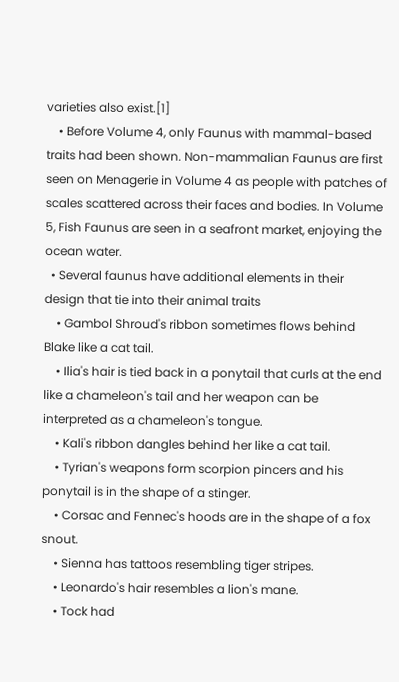varieties also exist.[1]
    • Before Volume 4, only Faunus with mammal-based traits had been shown. Non-mammalian Faunus are first seen on Menagerie in Volume 4 as people with patches of scales scattered across their faces and bodies. In Volume 5, Fish Faunus are seen in a seafront market, enjoying the ocean water.
  • Several faunus have additional elements in their design that tie into their animal traits
    • Gambol Shroud's ribbon sometimes flows behind Blake like a cat tail.
    • Ilia's hair is tied back in a ponytail that curls at the end like a chameleon's tail and her weapon can be interpreted as a chameleon's tongue.
    • Kali's ribbon dangles behind her like a cat tail.
    • Tyrian's weapons form scorpion pincers and his ponytail is in the shape of a stinger.
    • Corsac and Fennec's hoods are in the shape of a fox snout.
    • Sienna has tattoos resembling tiger stripes.
    • Leonardo's hair resembles a lion's mane.
    • Tock had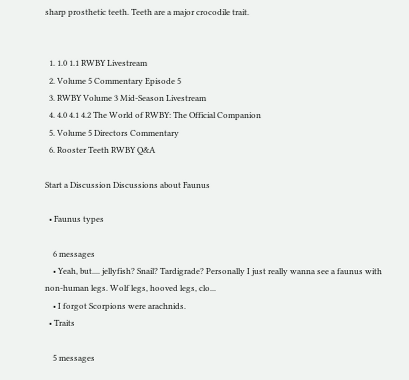sharp prosthetic teeth. Teeth are a major crocodile trait.


  1. 1.0 1.1 RWBY Livestream
  2. Volume 5 Commentary Episode 5
  3. RWBY Volume 3 Mid-Season Livestream
  4. 4.0 4.1 4.2 The World of RWBY: The Official Companion
  5. Volume 5 Directors Commentary
  6. Rooster Teeth RWBY Q&A

Start a Discussion Discussions about Faunus

  • Faunus types

    6 messages
    • Yeah, but.... jellyfish? Snail? Tardigrade? Personally I just really wanna see a faunus with non-human legs. Wolf legs, hooved legs, clo...
    • I forgot Scorpions were arachnids.
  • Traits

    5 messages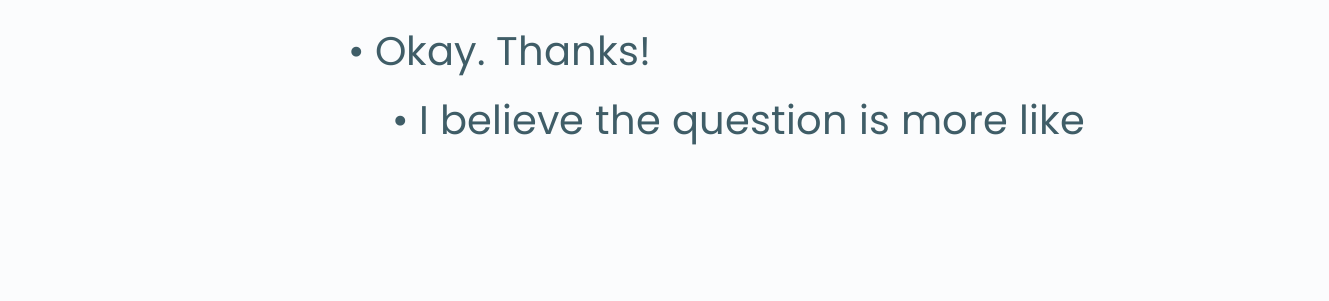• Okay. Thanks!
    • I believe the question is more like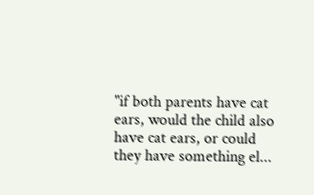"if both parents have cat ears, would the child also have cat ears, or could they have something el...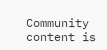Community content is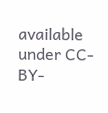available under CC-BY-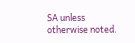SA unless otherwise noted.